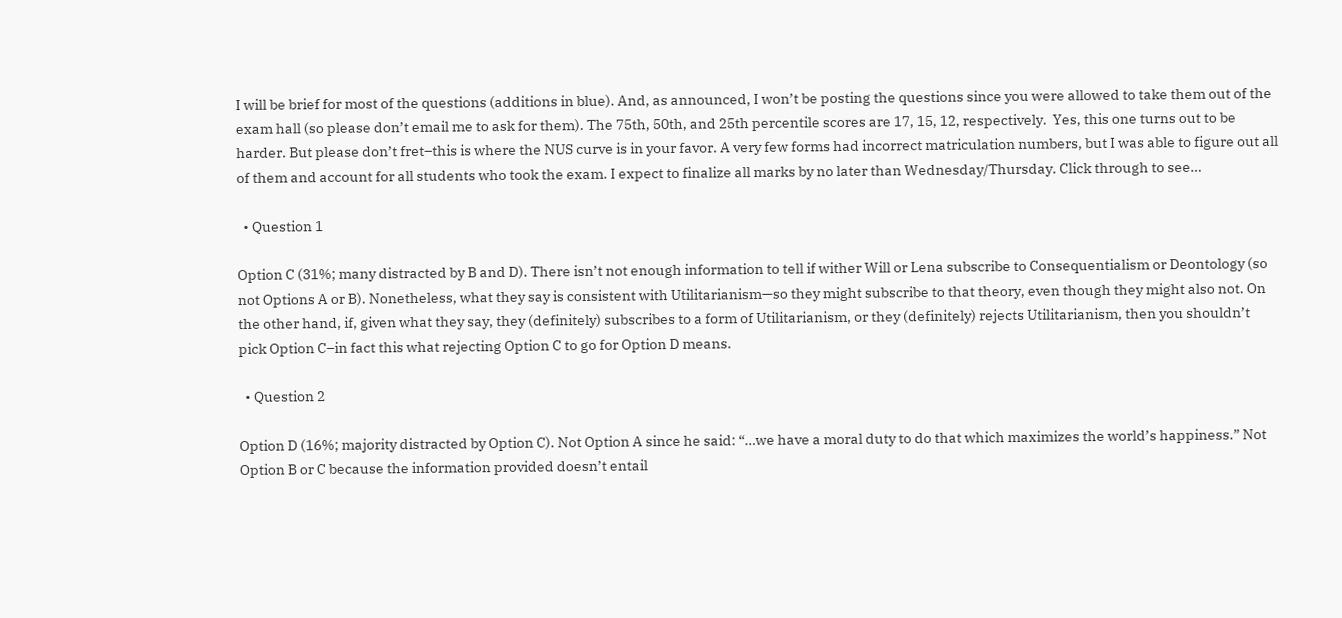I will be brief for most of the questions (additions in blue). And, as announced, I won’t be posting the questions since you were allowed to take them out of the exam hall (so please don’t email me to ask for them). The 75th, 50th, and 25th percentile scores are 17, 15, 12, respectively.  Yes, this one turns out to be harder. But please don’t fret–this is where the NUS curve is in your favor. A very few forms had incorrect matriculation numbers, but I was able to figure out all of them and account for all students who took the exam. I expect to finalize all marks by no later than Wednesday/Thursday. Click through to see…

  • Question 1

Option C (31%; many distracted by B and D). There isn’t not enough information to tell if wither Will or Lena subscribe to Consequentialism or Deontology (so not Options A or B). Nonetheless, what they say is consistent with Utilitarianism—so they might subscribe to that theory, even though they might also not. On the other hand, if, given what they say, they (definitely) subscribes to a form of Utilitarianism, or they (definitely) rejects Utilitarianism, then you shouldn’t pick Option C–in fact this what rejecting Option C to go for Option D means.

  • Question 2

Option D (16%; majority distracted by Option C). Not Option A since he said: “…we have a moral duty to do that which maximizes the world’s happiness.” Not Option B or C because the information provided doesn’t entail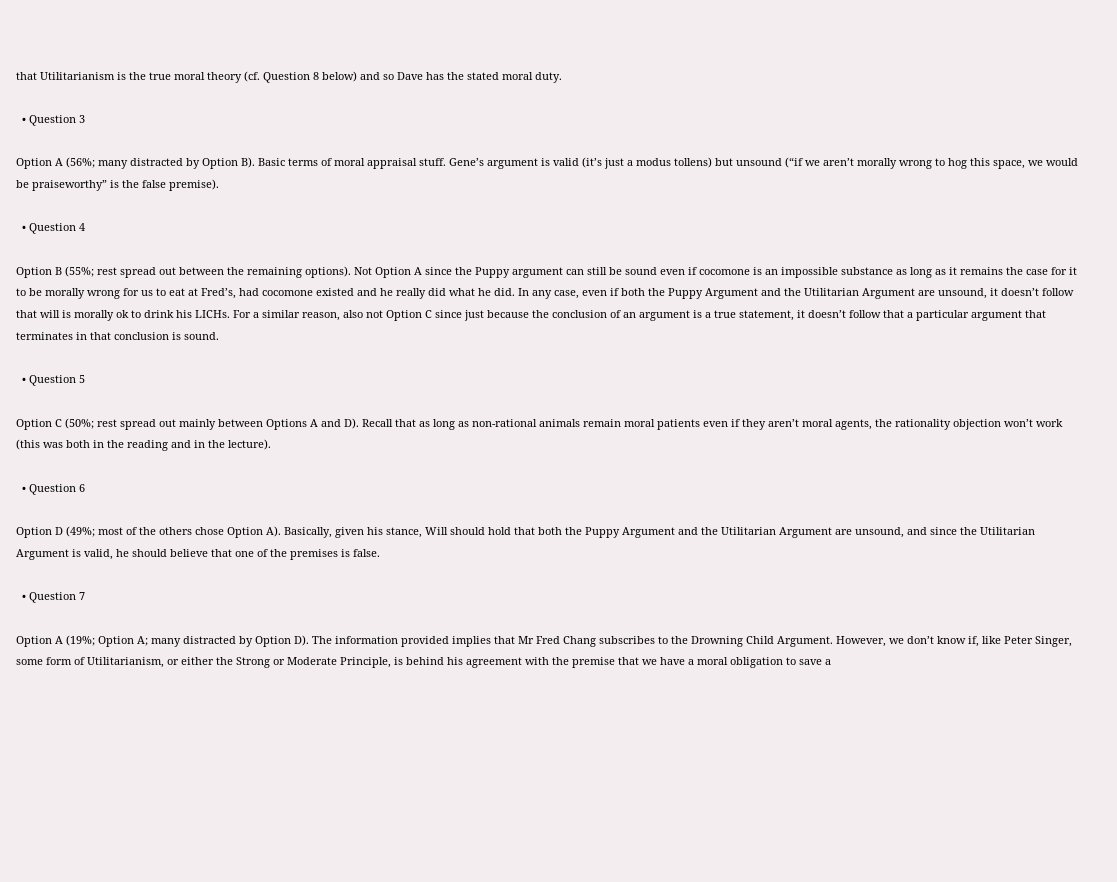that Utilitarianism is the true moral theory (cf. Question 8 below) and so Dave has the stated moral duty.

  • Question 3

Option A (56%; many distracted by Option B). Basic terms of moral appraisal stuff. Gene’s argument is valid (it’s just a modus tollens) but unsound (“if we aren’t morally wrong to hog this space, we would be praiseworthy” is the false premise).

  • Question 4

Option B (55%; rest spread out between the remaining options). Not Option A since the Puppy argument can still be sound even if cocomone is an impossible substance as long as it remains the case for it to be morally wrong for us to eat at Fred’s, had cocomone existed and he really did what he did. In any case, even if both the Puppy Argument and the Utilitarian Argument are unsound, it doesn’t follow that will is morally ok to drink his LICHs. For a similar reason, also not Option C since just because the conclusion of an argument is a true statement, it doesn’t follow that a particular argument that terminates in that conclusion is sound.

  • Question 5

Option C (50%; rest spread out mainly between Options A and D). Recall that as long as non-rational animals remain moral patients even if they aren’t moral agents, the rationality objection won’t work (this was both in the reading and in the lecture).

  • Question 6

Option D (49%; most of the others chose Option A). Basically, given his stance, Will should hold that both the Puppy Argument and the Utilitarian Argument are unsound, and since the Utilitarian Argument is valid, he should believe that one of the premises is false.

  • Question 7

Option A (19%; Option A; many distracted by Option D). The information provided implies that Mr Fred Chang subscribes to the Drowning Child Argument. However, we don’t know if, like Peter Singer, some form of Utilitarianism, or either the Strong or Moderate Principle, is behind his agreement with the premise that we have a moral obligation to save a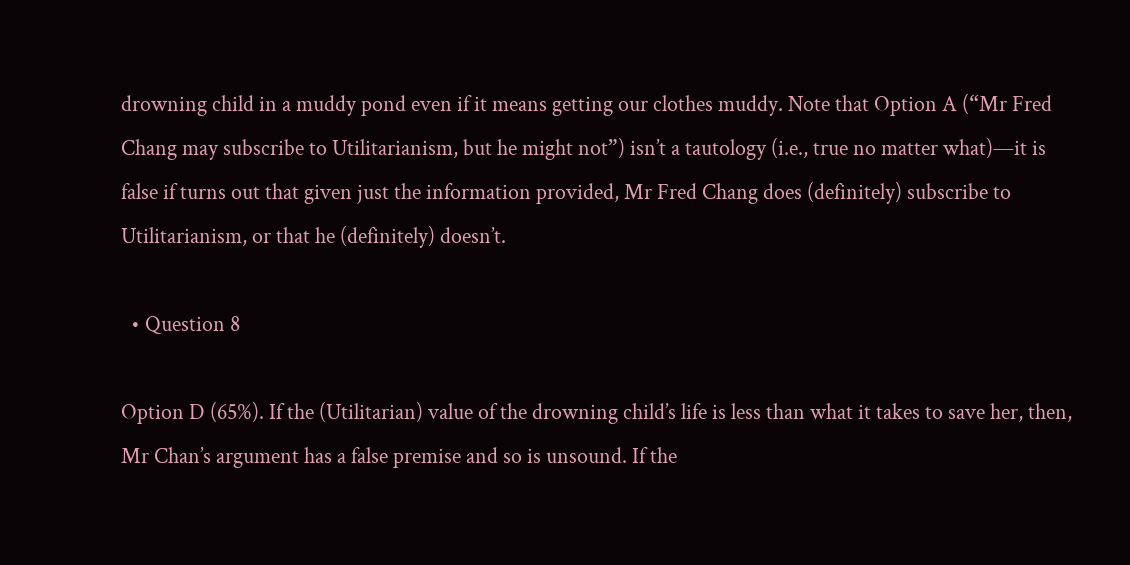drowning child in a muddy pond even if it means getting our clothes muddy. Note that Option A (“Mr Fred Chang may subscribe to Utilitarianism, but he might not”) isn’t a tautology (i.e., true no matter what)—it is false if turns out that given just the information provided, Mr Fred Chang does (definitely) subscribe to Utilitarianism, or that he (definitely) doesn’t.

  • Question 8

Option D (65%). If the (Utilitarian) value of the drowning child’s life is less than what it takes to save her, then, Mr Chan’s argument has a false premise and so is unsound. If the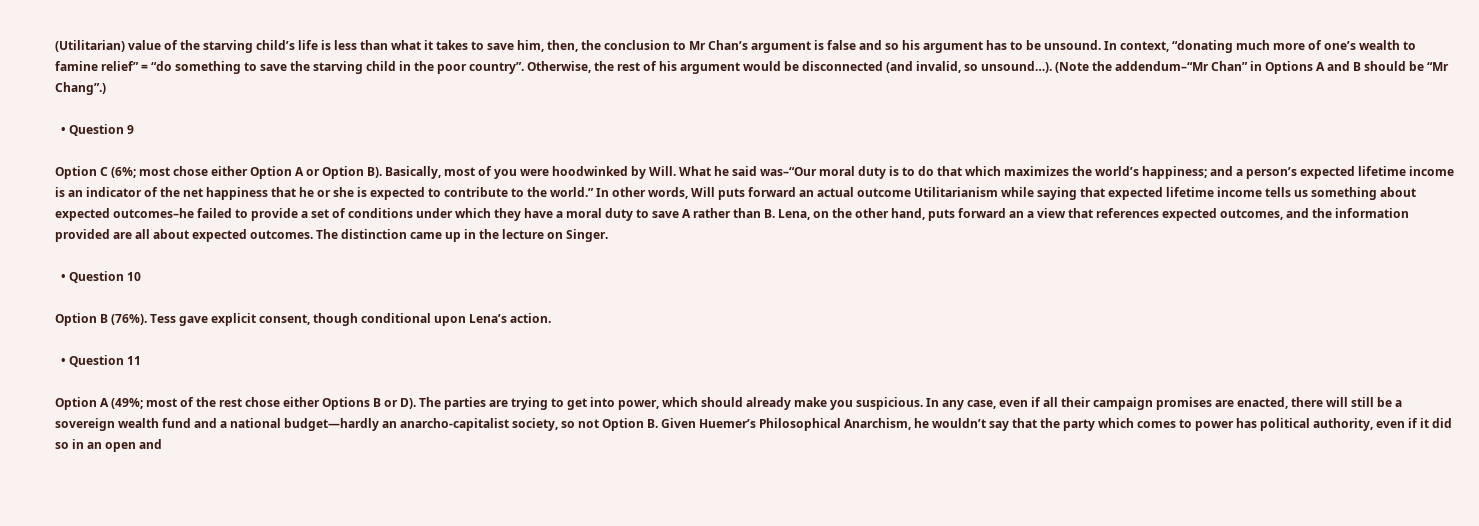(Utilitarian) value of the starving child’s life is less than what it takes to save him, then, the conclusion to Mr Chan’s argument is false and so his argument has to be unsound. In context, “donating much more of one’s wealth to famine relief” = “do something to save the starving child in the poor country”. Otherwise, the rest of his argument would be disconnected (and invalid, so unsound…). (Note the addendum–“Mr Chan” in Options A and B should be “Mr Chang”.)

  • Question 9

Option C (6%; most chose either Option A or Option B). Basically, most of you were hoodwinked by Will. What he said was–“Our moral duty is to do that which maximizes the world’s happiness; and a person’s expected lifetime income is an indicator of the net happiness that he or she is expected to contribute to the world.” In other words, Will puts forward an actual outcome Utilitarianism while saying that expected lifetime income tells us something about expected outcomes–he failed to provide a set of conditions under which they have a moral duty to save A rather than B. Lena, on the other hand, puts forward an a view that references expected outcomes, and the information provided are all about expected outcomes. The distinction came up in the lecture on Singer.

  • Question 10

Option B (76%). Tess gave explicit consent, though conditional upon Lena’s action.

  • Question 11

Option A (49%; most of the rest chose either Options B or D). The parties are trying to get into power, which should already make you suspicious. In any case, even if all their campaign promises are enacted, there will still be a sovereign wealth fund and a national budget—hardly an anarcho-capitalist society, so not Option B. Given Huemer’s Philosophical Anarchism, he wouldn’t say that the party which comes to power has political authority, even if it did so in an open and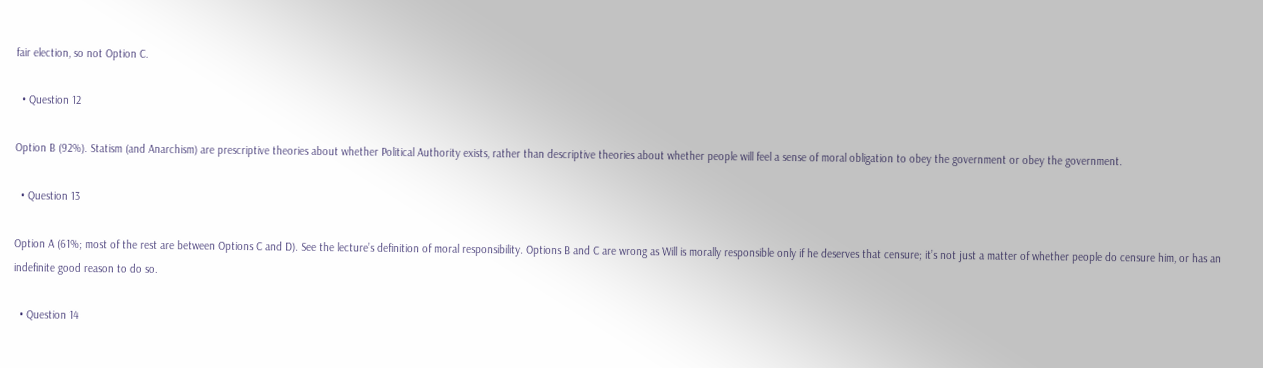fair election, so not Option C.

  • Question 12

Option B (92%). Statism (and Anarchism) are prescriptive theories about whether Political Authority exists, rather than descriptive theories about whether people will feel a sense of moral obligation to obey the government or obey the government.

  • Question 13

Option A (61%; most of the rest are between Options C and D). See the lecture’s definition of moral responsibility. Options B and C are wrong as Will is morally responsible only if he deserves that censure; it’s not just a matter of whether people do censure him, or has an indefinite good reason to do so.

  • Question 14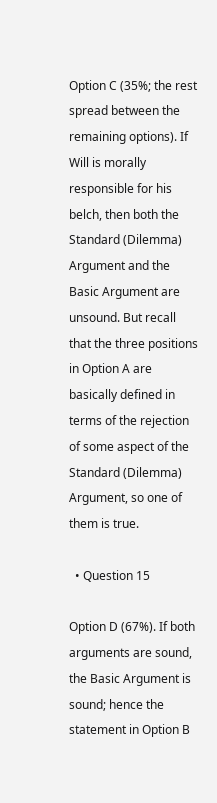Option C (35%; the rest spread between the remaining options). If Will is morally responsible for his belch, then both the Standard (Dilemma) Argument and the Basic Argument are unsound. But recall that the three positions in Option A are basically defined in terms of the rejection of some aspect of the Standard (Dilemma) Argument, so one of them is true.

  • Question 15

Option D (67%). If both arguments are sound, the Basic Argument is sound; hence the statement in Option B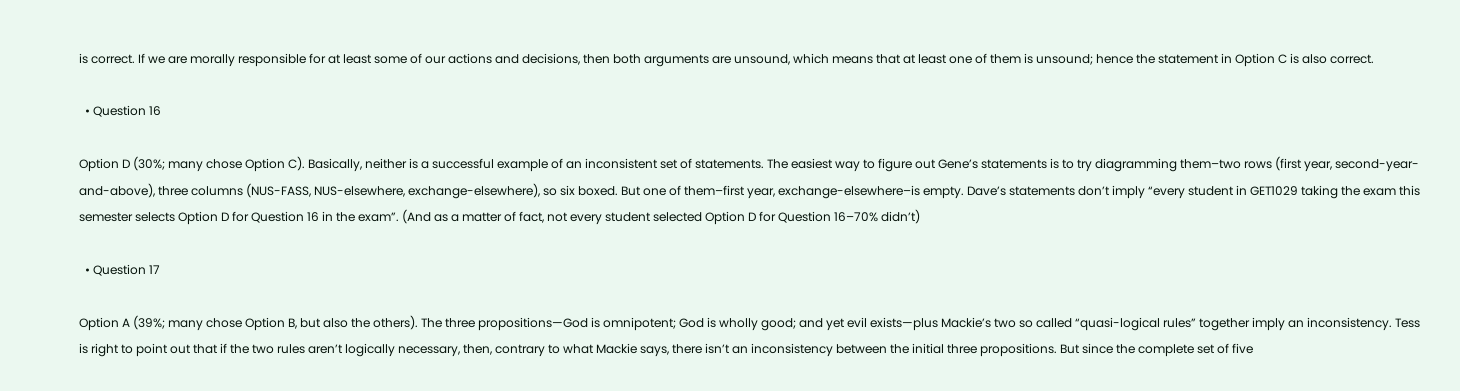is correct. If we are morally responsible for at least some of our actions and decisions, then both arguments are unsound, which means that at least one of them is unsound; hence the statement in Option C is also correct.

  • Question 16

Option D (30%; many chose Option C). Basically, neither is a successful example of an inconsistent set of statements. The easiest way to figure out Gene’s statements is to try diagramming them–two rows (first year, second-year-and-above), three columns (NUS-FASS, NUS-elsewhere, exchange-elsewhere), so six boxed. But one of them–first year, exchange-elsewhere–is empty. Dave’s statements don’t imply “every student in GET1029 taking the exam this semester selects Option D for Question 16 in the exam”. (And as a matter of fact, not every student selected Option D for Question 16–70% didn’t)

  • Question 17

Option A (39%; many chose Option B, but also the others). The three propositions—God is omnipotent; God is wholly good; and yet evil exists—plus Mackie’s two so called “quasi-logical rules” together imply an inconsistency. Tess is right to point out that if the two rules aren’t logically necessary, then, contrary to what Mackie says, there isn’t an inconsistency between the initial three propositions. But since the complete set of five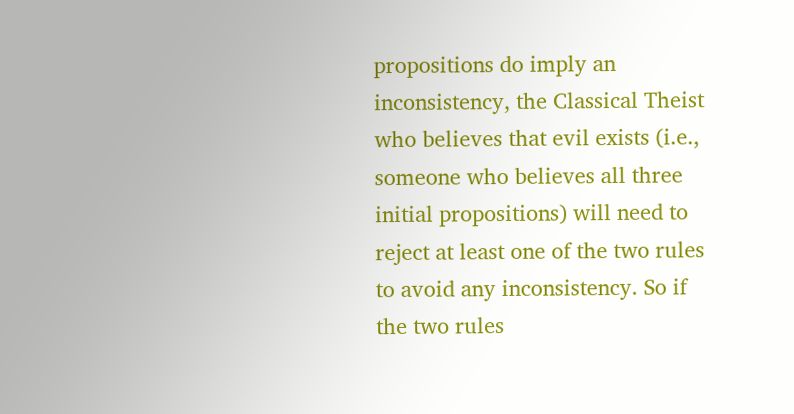propositions do imply an inconsistency, the Classical Theist who believes that evil exists (i.e., someone who believes all three initial propositions) will need to reject at least one of the two rules to avoid any inconsistency. So if the two rules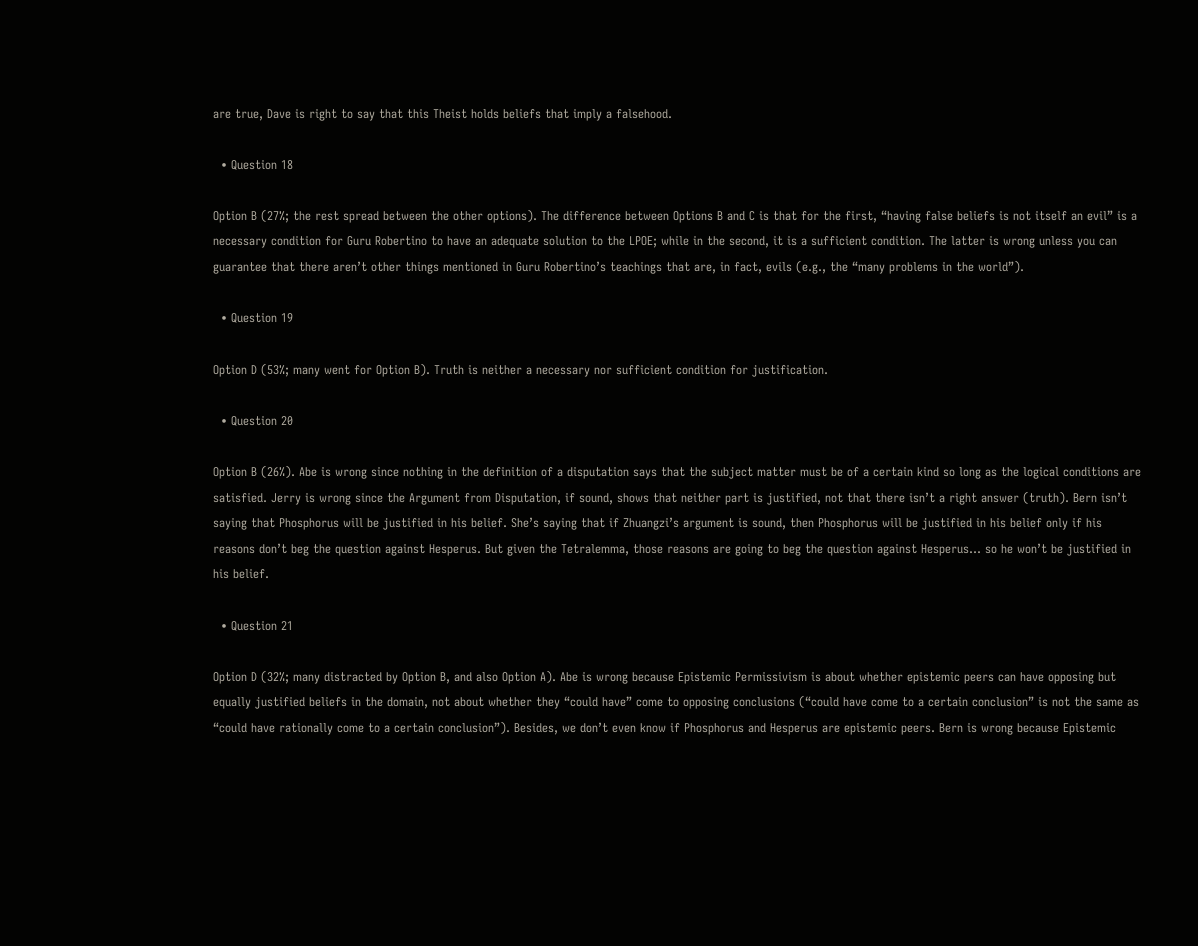are true, Dave is right to say that this Theist holds beliefs that imply a falsehood.

  • Question 18

Option B (27%; the rest spread between the other options). The difference between Options B and C is that for the first, “having false beliefs is not itself an evil” is a necessary condition for Guru Robertino to have an adequate solution to the LPOE; while in the second, it is a sufficient condition. The latter is wrong unless you can guarantee that there aren’t other things mentioned in Guru Robertino’s teachings that are, in fact, evils (e.g., the “many problems in the world”).

  • Question 19

Option D (53%; many went for Option B). Truth is neither a necessary nor sufficient condition for justification.

  • Question 20

Option B (26%). Abe is wrong since nothing in the definition of a disputation says that the subject matter must be of a certain kind so long as the logical conditions are satisfied. Jerry is wrong since the Argument from Disputation, if sound, shows that neither part is justified, not that there isn’t a right answer (truth). Bern isn’t saying that Phosphorus will be justified in his belief. She’s saying that if Zhuangzi’s argument is sound, then Phosphorus will be justified in his belief only if his reasons don’t beg the question against Hesperus. But given the Tetralemma, those reasons are going to beg the question against Hesperus… so he won’t be justified in his belief.

  • Question 21

Option D (32%; many distracted by Option B, and also Option A). Abe is wrong because Epistemic Permissivism is about whether epistemic peers can have opposing but equally justified beliefs in the domain, not about whether they “could have” come to opposing conclusions (“could have come to a certain conclusion” is not the same as “could have rationally come to a certain conclusion”). Besides, we don’t even know if Phosphorus and Hesperus are epistemic peers. Bern is wrong because Epistemic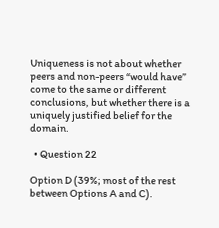Uniqueness is not about whether peers and non-peers “would have” come to the same or different conclusions, but whether there is a uniquely justified belief for the domain.

  • Question 22

Option D (39%; most of the rest between Options A and C).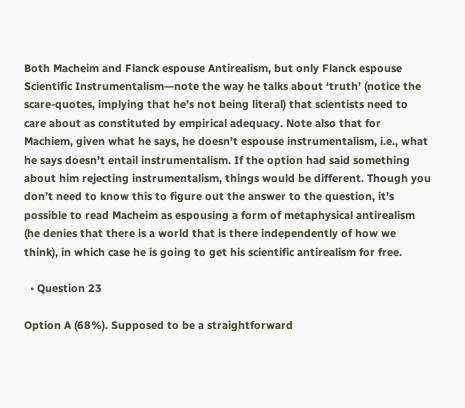Both Macheim and Flanck espouse Antirealism, but only Flanck espouse Scientific Instrumentalism—note the way he talks about ‘truth’ (notice the scare-quotes, implying that he’s not being literal) that scientists need to care about as constituted by empirical adequacy. Note also that for Machiem, given what he says, he doesn’t espouse instrumentalism, i.e., what he says doesn’t entail instrumentalism. If the option had said something about him rejecting instrumentalism, things would be different. Though you don’t need to know this to figure out the answer to the question, it’s possible to read Macheim as espousing a form of metaphysical antirealism (he denies that there is a world that is there independently of how we think), in which case he is going to get his scientific antirealism for free.

  • Question 23

Option A (68%). Supposed to be a straightforward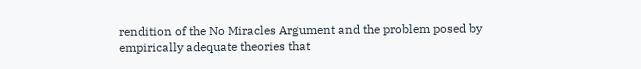rendition of the No Miracles Argument and the problem posed by empirically adequate theories that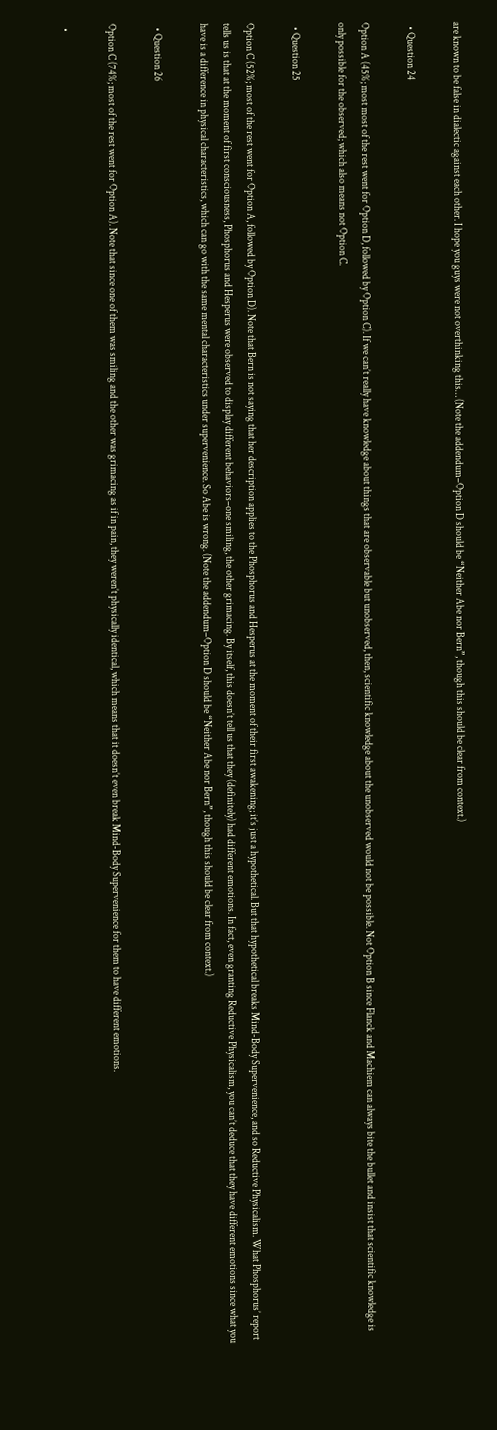are known to be false in dialectic against each other. I hope you guys were not overthinking this… (Note the addendum–Option D should be “Neither Abe nor Bern”, though this should be clear from context.)

  • Question 24

Option A (45%; most most of the rest went for Option D, followed by Option C). If we can’t really have knowledge about things that are observable but unobserved, then, scientific knowledge about the unobserved would not be possible. Not Option B since Flanck and Machiem can always bite the bullet and insist that scientific knowledge is only possible for the observed; which also means not Option C.

  • Question 25

Option C (52%; most of the rest went for Option A, followed by Option D). Note that Bern is not saying that her description applies to the Phosphorus and Hesperus at the moment of their first awakening; it’s just a hypothetical. But that hypothetical breaks Mind-Body Supervenience, and so Reductive Physicalism. What Phosphorus’ report tells us is that at the moment of first consciousness, Phosphorus and Hesperus were observed to display different behaviors–one smiling, the other grimacing. By itself, this doesn’t tell us that they (definitely) had different emotions. In fact, even granting Reductive Physicalism, you can’t deduce that they have different emotions since what you have is a difference in physical characteristics, which can go with the same mental characteristics under supervenience. So Abe is wrong. (Note the addendum–Option D should be “Neither Abe nor Bern”, though this should be clear from context.)

  • Question 26

Option C (74%; most of the rest went for Option A). Note that since one of them was smiling and the other was grimacing as if in pain, they weren’t physically identical, which means that it doesn’t even break Mind-Body Supervenience for them to have different emotions.

  •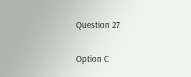Question 27

Option C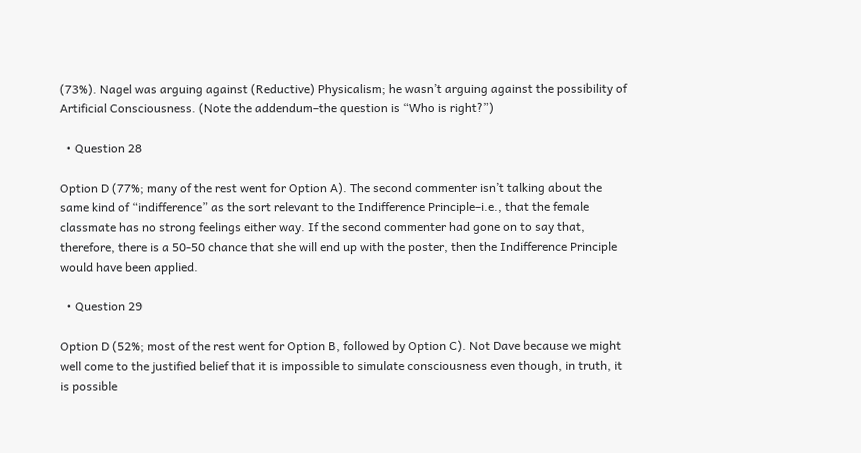(73%). Nagel was arguing against (Reductive) Physicalism; he wasn’t arguing against the possibility of Artificial Consciousness. (Note the addendum–the question is “Who is right?”)

  • Question 28

Option D (77%; many of the rest went for Option A). The second commenter isn’t talking about the same kind of “indifference” as the sort relevant to the Indifference Principle–i.e., that the female classmate has no strong feelings either way. If the second commenter had gone on to say that, therefore, there is a 50-50 chance that she will end up with the poster, then the Indifference Principle would have been applied.

  • Question 29

Option D (52%; most of the rest went for Option B, followed by Option C). Not Dave because we might well come to the justified belief that it is impossible to simulate consciousness even though, in truth, it is possible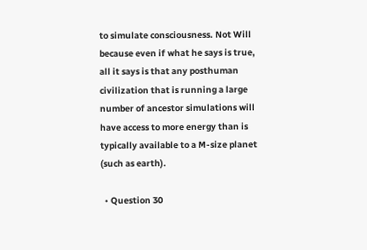to simulate consciousness. Not Will because even if what he says is true, all it says is that any posthuman civilization that is running a large number of ancestor simulations will have access to more energy than is typically available to a M-size planet (such as earth).

  • Question 30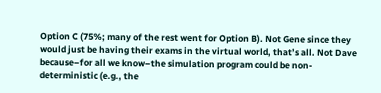Option C (75%; many of the rest went for Option B). Not Gene since they would just be having their exams in the virtual world, that’s all. Not Dave because–for all we know–the simulation program could be non-deterministic (e.g., the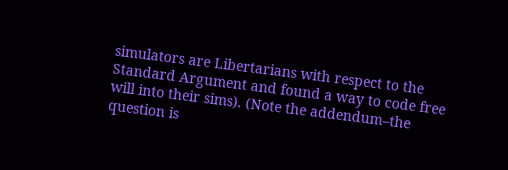simulators are Libertarians with respect to the Standard Argument and found a way to code free will into their sims). (Note the addendum–the question is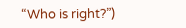“Who is right?”)